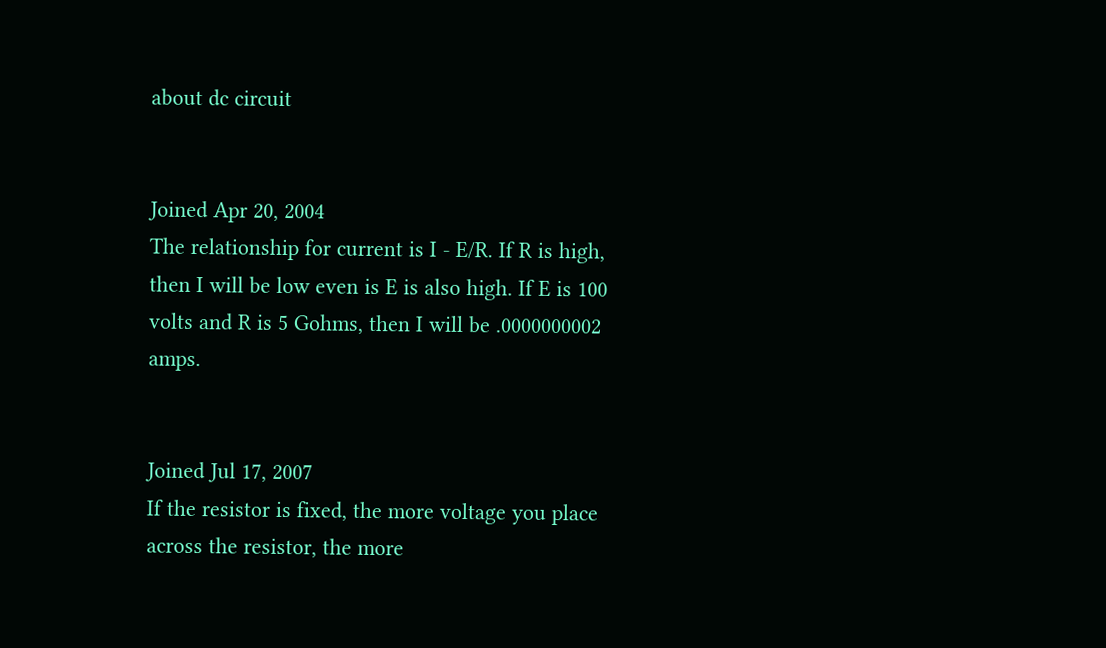about dc circuit


Joined Apr 20, 2004
The relationship for current is I - E/R. If R is high, then I will be low even is E is also high. If E is 100 volts and R is 5 Gohms, then I will be .0000000002 amps.


Joined Jul 17, 2007
If the resistor is fixed, the more voltage you place across the resistor, the more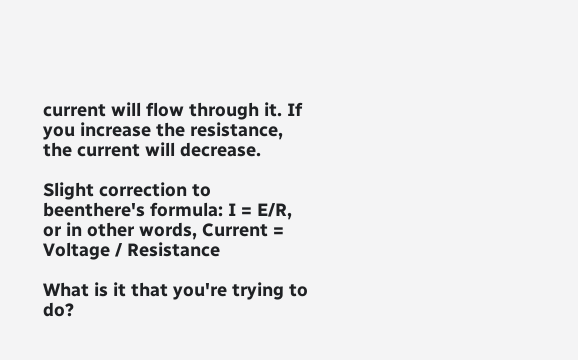current will flow through it. If you increase the resistance, the current will decrease.

Slight correction to beenthere's formula: I = E/R, or in other words, Current = Voltage / Resistance

What is it that you're trying to do?